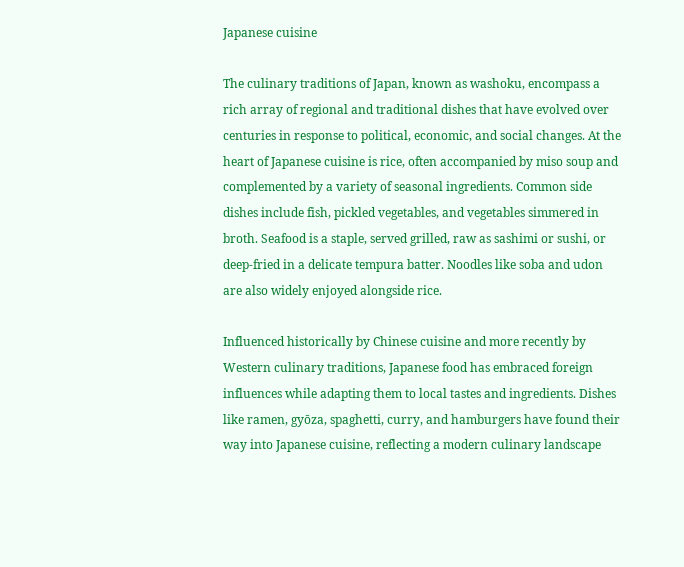Japanese cuisine

The culinary traditions of Japan, known as washoku, encompass a rich array of regional and traditional dishes that have evolved over centuries in response to political, economic, and social changes. At the heart of Japanese cuisine is rice, often accompanied by miso soup and complemented by a variety of seasonal ingredients. Common side dishes include fish, pickled vegetables, and vegetables simmered in broth. Seafood is a staple, served grilled, raw as sashimi or sushi, or deep-fried in a delicate tempura batter. Noodles like soba and udon are also widely enjoyed alongside rice.

Influenced historically by Chinese cuisine and more recently by Western culinary traditions, Japanese food has embraced foreign influences while adapting them to local tastes and ingredients. Dishes like ramen, gyōza, spaghetti, curry, and hamburgers have found their way into Japanese cuisine, reflecting a modern culinary landscape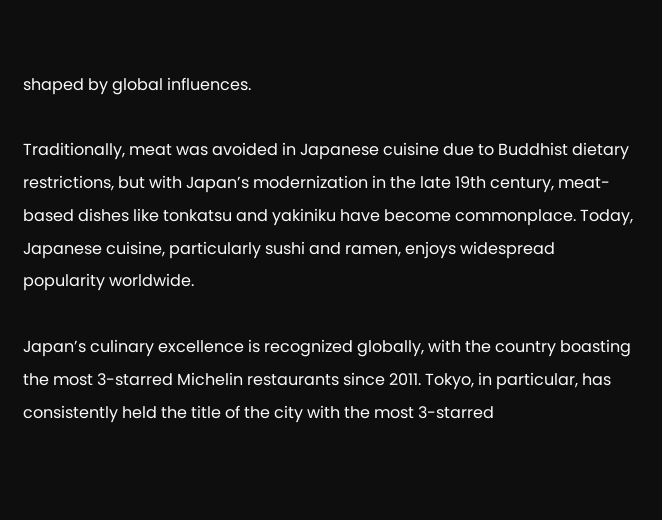shaped by global influences.

Traditionally, meat was avoided in Japanese cuisine due to Buddhist dietary restrictions, but with Japan’s modernization in the late 19th century, meat-based dishes like tonkatsu and yakiniku have become commonplace. Today, Japanese cuisine, particularly sushi and ramen, enjoys widespread popularity worldwide.

Japan’s culinary excellence is recognized globally, with the country boasting the most 3-starred Michelin restaurants since 2011. Tokyo, in particular, has consistently held the title of the city with the most 3-starred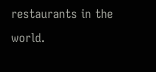restaurants in the world.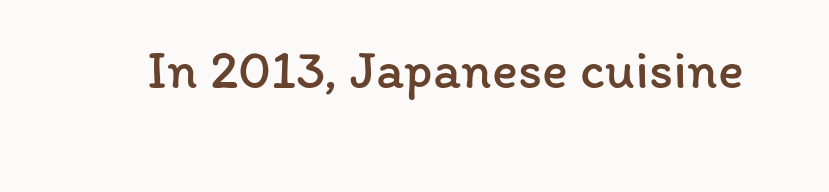In 2013, Japanese cuisine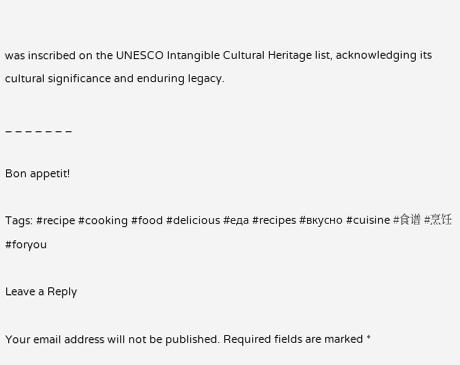was inscribed on the UNESCO Intangible Cultural Heritage list, acknowledging its cultural significance and enduring legacy.

_ _ _ _ _ _ _

Bon appetit!

Tags: #recipe #cooking #food #delicious #еда #recipes #вкусно #cuisine #食谱 #烹饪 #foryou

Leave a Reply

Your email address will not be published. Required fields are marked *